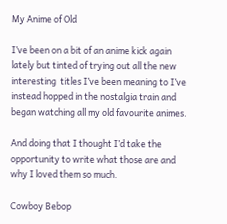My Anime of Old

I’ve been on a bit of an anime kick again lately but tinted of trying out all the new interesting  titles I’ve been meaning to I’ve instead hopped in the nostalgia train and began watching all my old favourite animes.

And doing that I thought I’d take the opportunity to write what those are and why I loved them so much.

Cowboy Bebop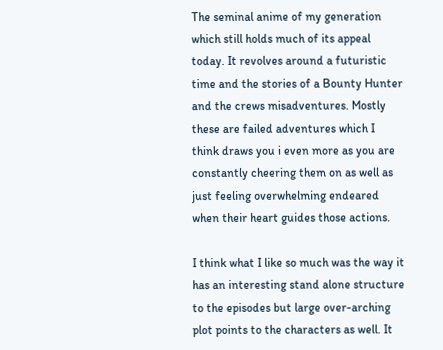The seminal anime of my generation which still holds much of its appeal today. It revolves around a futuristic time and the stories of a Bounty Hunter and the crews misadventures. Mostly these are failed adventures which I think draws you i even more as you are constantly cheering them on as well as just feeling overwhelming endeared when their heart guides those actions.

I think what I like so much was the way it has an interesting stand alone structure to the episodes but large over-arching plot points to the characters as well. It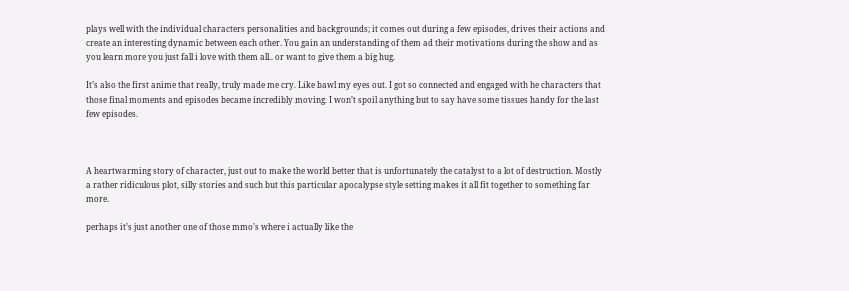plays well with the individual characters personalities and backgrounds; it comes out during a few episodes, drives their actions and create an interesting dynamic between each other. You gain an understanding of them ad their motivations during the show and as you learn more you just fall i love with them all.. or want to give them a big hug.

It’s also the first anime that really, truly made me cry. Like bawl my eyes out. I got so connected and engaged with he characters that those final moments and episodes became incredibly moving. I won’t spoil anything but to say have some tissues handy for the last few episodes.



A heartwarming story of character, just out to make the world better that is unfortunately the catalyst to a lot of destruction. Mostly a rather ridiculous plot, silly stories and such but this particular apocalypse style setting makes it all fit together to something far more.

perhaps it’s just another one of those mmo’s where i actually like the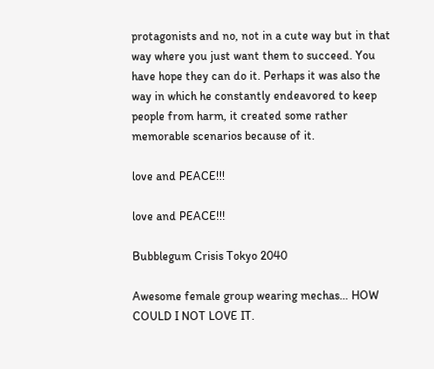protagonists and no, not in a cute way but in that way where you just want them to succeed. You have hope they can do it. Perhaps it was also the way in which he constantly endeavored to keep people from harm, it created some rather memorable scenarios because of it.

love and PEACE!!!

love and PEACE!!!

Bubblegum Crisis Tokyo 2040

Awesome female group wearing mechas… HOW COULD I NOT LOVE IT.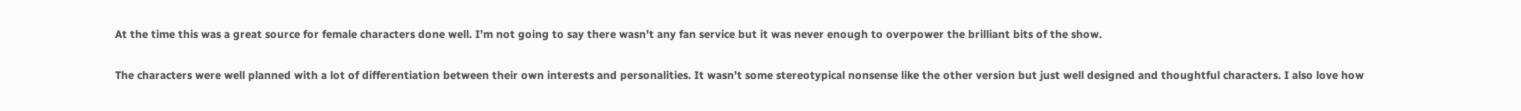At the time this was a great source for female characters done well. I’m not going to say there wasn’t any fan service but it was never enough to overpower the brilliant bits of the show.

The characters were well planned with a lot of differentiation between their own interests and personalities. It wasn’t some stereotypical nonsense like the other version but just well designed and thoughtful characters. I also love how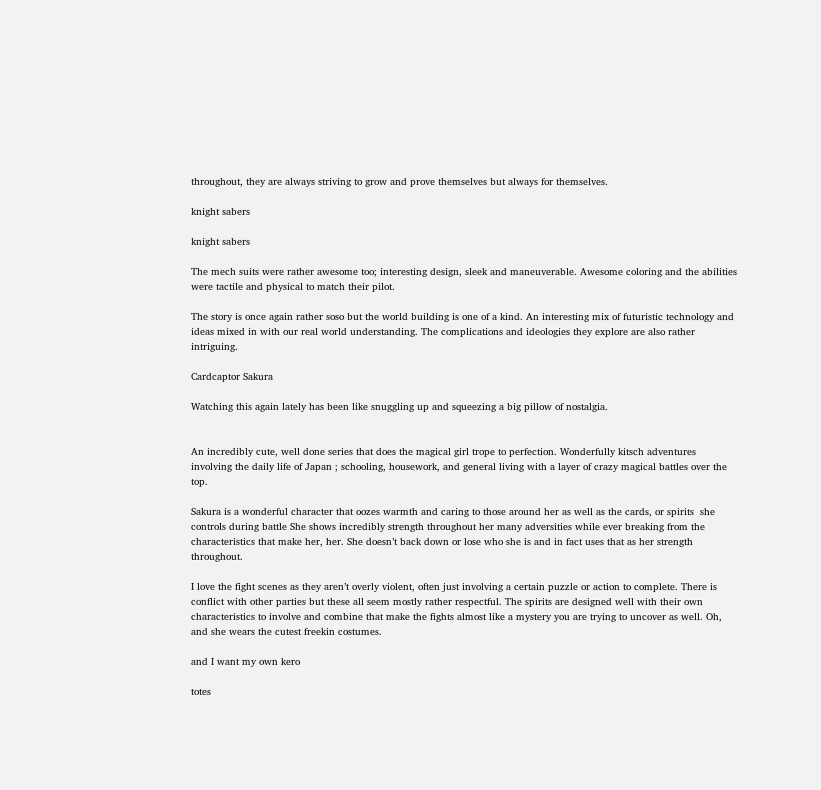throughout, they are always striving to grow and prove themselves but always for themselves.

knight sabers

knight sabers

The mech suits were rather awesome too; interesting design, sleek and maneuverable. Awesome coloring and the abilities were tactile and physical to match their pilot.

The story is once again rather soso but the world building is one of a kind. An interesting mix of futuristic technology and ideas mixed in with our real world understanding. The complications and ideologies they explore are also rather intriguing.

Cardcaptor Sakura

Watching this again lately has been like snuggling up and squeezing a big pillow of nostalgia.


An incredibly cute, well done series that does the magical girl trope to perfection. Wonderfully kitsch adventures involving the daily life of Japan ; schooling, housework, and general living with a layer of crazy magical battles over the top.

Sakura is a wonderful character that oozes warmth and caring to those around her as well as the cards, or spirits  she controls during battle She shows incredibly strength throughout her many adversities while ever breaking from the characteristics that make her, her. She doesn’t back down or lose who she is and in fact uses that as her strength throughout.

I love the fight scenes as they aren’t overly violent, often just involving a certain puzzle or action to complete. There is conflict with other parties but these all seem mostly rather respectful. The spirits are designed well with their own characteristics to involve and combine that make the fights almost like a mystery you are trying to uncover as well. Oh, and she wears the cutest freekin costumes.

and I want my own kero

totes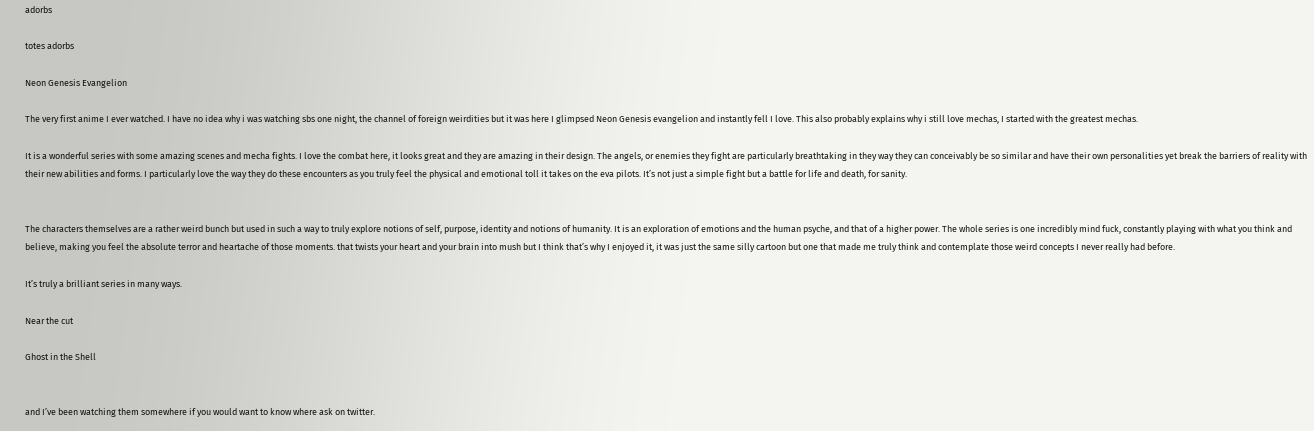adorbs

totes adorbs

Neon Genesis Evangelion

The very first anime I ever watched. I have no idea why i was watching sbs one night, the channel of foreign weirdities but it was here I glimpsed Neon Genesis evangelion and instantly fell I love. This also probably explains why i still love mechas, I started with the greatest mechas.

It is a wonderful series with some amazing scenes and mecha fights. I love the combat here, it looks great and they are amazing in their design. The angels, or enemies they fight are particularly breathtaking in they way they can conceivably be so similar and have their own personalities yet break the barriers of reality with their new abilities and forms. I particularly love the way they do these encounters as you truly feel the physical and emotional toll it takes on the eva pilots. It’s not just a simple fight but a battle for life and death, for sanity.


The characters themselves are a rather weird bunch but used in such a way to truly explore notions of self, purpose, identity and notions of humanity. It is an exploration of emotions and the human psyche, and that of a higher power. The whole series is one incredibly mind fuck, constantly playing with what you think and believe, making you feel the absolute terror and heartache of those moments. that twists your heart and your brain into mush but I think that’s why I enjoyed it, it was just the same silly cartoon but one that made me truly think and contemplate those weird concepts I never really had before.

It’s truly a brilliant series in many ways.

Near the cut

Ghost in the Shell


and I’ve been watching them somewhere if you would want to know where ask on twitter.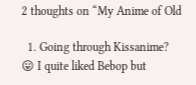2 thoughts on “My Anime of Old

  1. Going through Kissanime? 😛 I quite liked Bebop but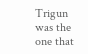Trigun was the one that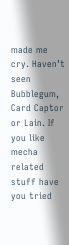made me cry. Haven’t seen Bubblegum, Card Captor or Lain. If you like mecha related stuff have you tried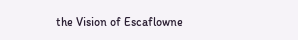the Vision of Escaflowne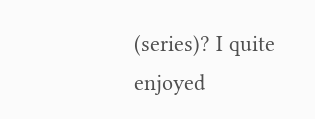(series)? I quite enjoyed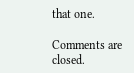that one.

Comments are closed.